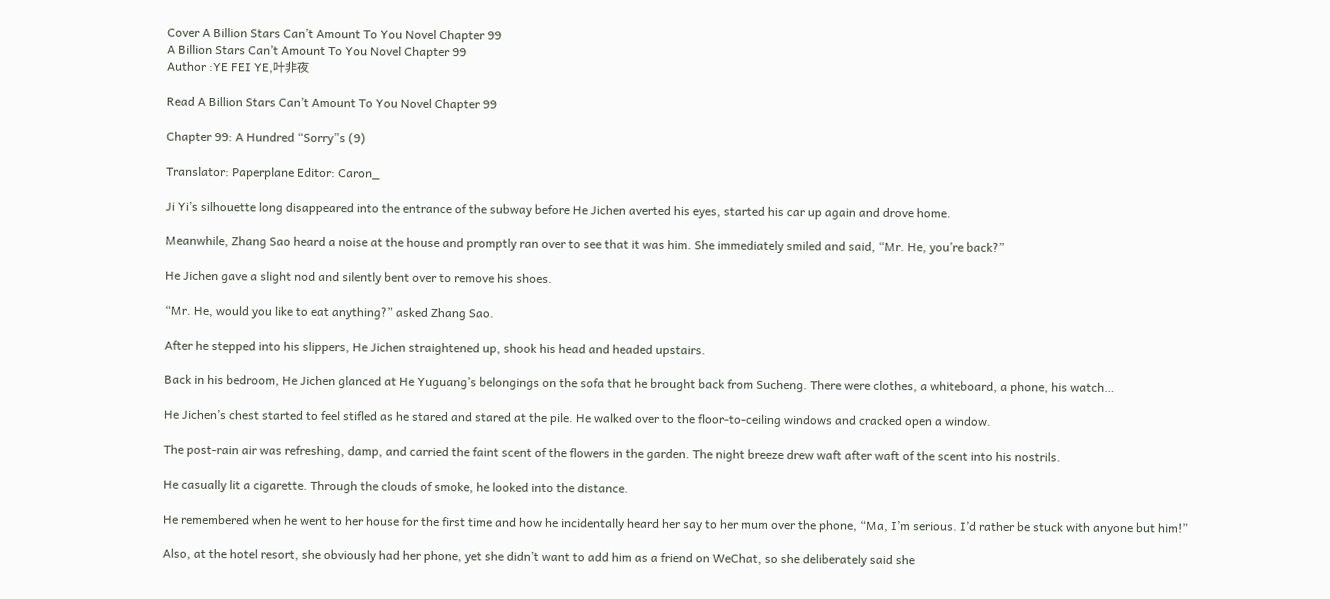Cover A Billion Stars Can’t Amount To You Novel Chapter 99
A Billion Stars Can’t Amount To You Novel Chapter 99
Author :YE FEI YE,叶非夜

Read A Billion Stars Can’t Amount To You Novel Chapter 99

Chapter 99: A Hundred “Sorry”s (9)

Translator: Paperplane Editor: Caron_

Ji Yi’s silhouette long disappeared into the entrance of the subway before He Jichen averted his eyes, started his car up again and drove home.

Meanwhile, Zhang Sao heard a noise at the house and promptly ran over to see that it was him. She immediately smiled and said, “Mr. He, you’re back?”

He Jichen gave a slight nod and silently bent over to remove his shoes.

“Mr. He, would you like to eat anything?” asked Zhang Sao.

After he stepped into his slippers, He Jichen straightened up, shook his head and headed upstairs.

Back in his bedroom, He Jichen glanced at He Yuguang’s belongings on the sofa that he brought back from Sucheng. There were clothes, a whiteboard, a phone, his watch…

He Jichen’s chest started to feel stifled as he stared and stared at the pile. He walked over to the floor-to-ceiling windows and cracked open a window.

The post-rain air was refreshing, damp, and carried the faint scent of the flowers in the garden. The night breeze drew waft after waft of the scent into his nostrils.

He casually lit a cigarette. Through the clouds of smoke, he looked into the distance.

He remembered when he went to her house for the first time and how he incidentally heard her say to her mum over the phone, “Ma, I’m serious. I’d rather be stuck with anyone but him!”

Also, at the hotel resort, she obviously had her phone, yet she didn’t want to add him as a friend on WeChat, so she deliberately said she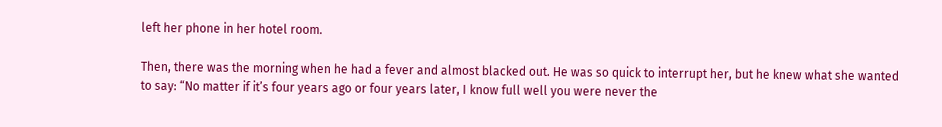left her phone in her hotel room.

Then, there was the morning when he had a fever and almost blacked out. He was so quick to interrupt her, but he knew what she wanted to say: “No matter if it’s four years ago or four years later, I know full well you were never the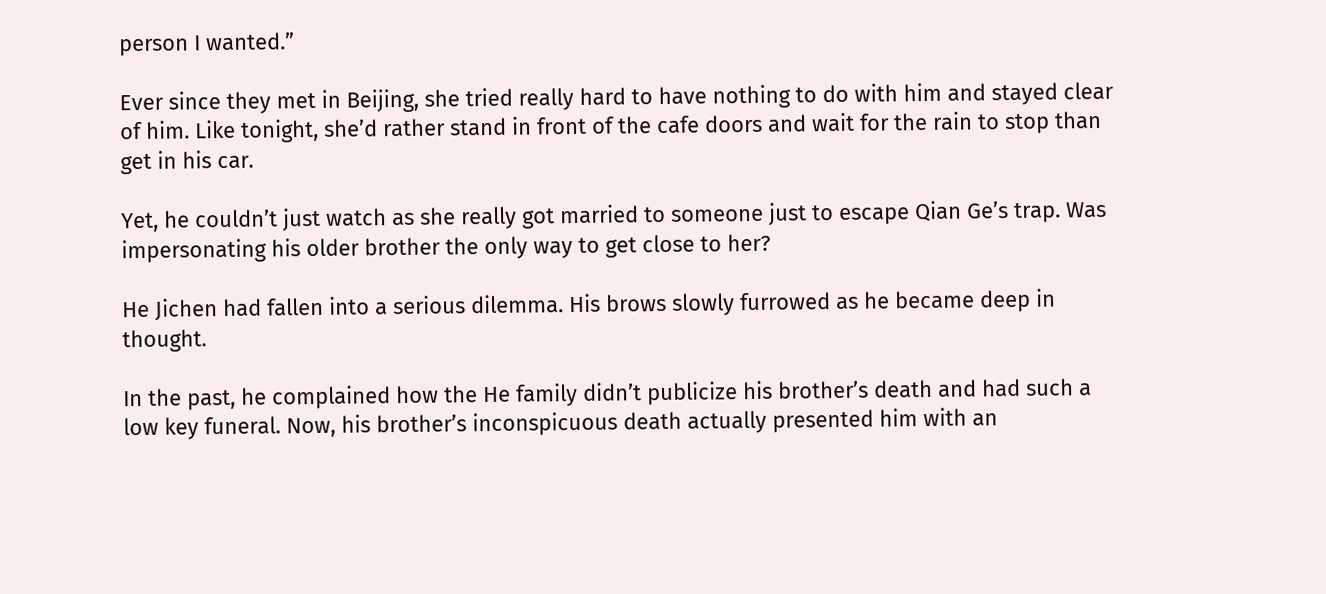person I wanted.”

Ever since they met in Beijing, she tried really hard to have nothing to do with him and stayed clear of him. Like tonight, she’d rather stand in front of the cafe doors and wait for the rain to stop than get in his car.

Yet, he couldn’t just watch as she really got married to someone just to escape Qian Ge’s trap. Was impersonating his older brother the only way to get close to her?

He Jichen had fallen into a serious dilemma. His brows slowly furrowed as he became deep in thought.

In the past, he complained how the He family didn’t publicize his brother’s death and had such a low key funeral. Now, his brother’s inconspicuous death actually presented him with an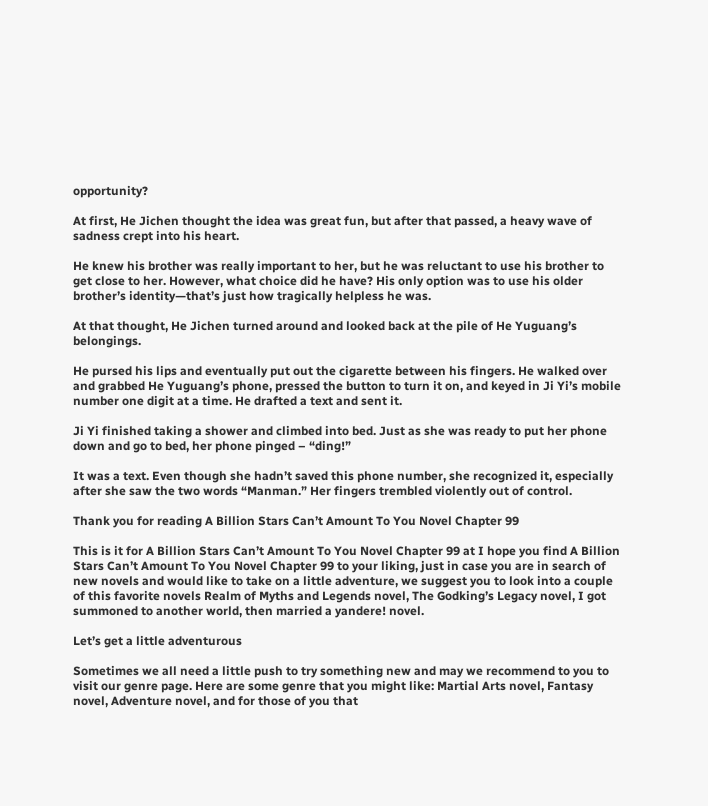opportunity?

At first, He Jichen thought the idea was great fun, but after that passed, a heavy wave of sadness crept into his heart.

He knew his brother was really important to her, but he was reluctant to use his brother to get close to her. However, what choice did he have? His only option was to use his older brother’s identity—that’s just how tragically helpless he was.

At that thought, He Jichen turned around and looked back at the pile of He Yuguang’s belongings.

He pursed his lips and eventually put out the cigarette between his fingers. He walked over and grabbed He Yuguang’s phone, pressed the button to turn it on, and keyed in Ji Yi’s mobile number one digit at a time. He drafted a text and sent it.

Ji Yi finished taking a shower and climbed into bed. Just as she was ready to put her phone down and go to bed, her phone pinged – “ding!”

It was a text. Even though she hadn’t saved this phone number, she recognized it, especially after she saw the two words “Manman.” Her fingers trembled violently out of control.

Thank you for reading A Billion Stars Can’t Amount To You Novel Chapter 99

This is it for A Billion Stars Can’t Amount To You Novel Chapter 99 at I hope you find A Billion Stars Can’t Amount To You Novel Chapter 99 to your liking, just in case you are in search of new novels and would like to take on a little adventure, we suggest you to look into a couple of this favorite novels Realm of Myths and Legends novel, The Godking’s Legacy novel, I got summoned to another world, then married a yandere! novel.

Let’s get a little adventurous

Sometimes we all need a little push to try something new and may we recommend to you to visit our genre page. Here are some genre that you might like: Martial Arts novel, Fantasy novel, Adventure novel, and for those of you that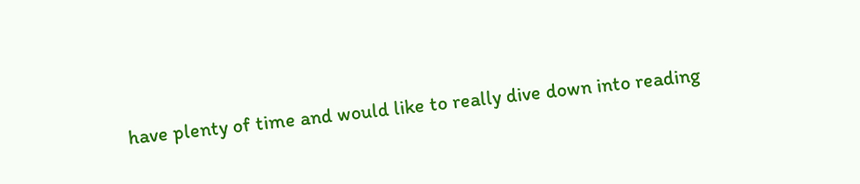have plenty of time and would like to really dive down into reading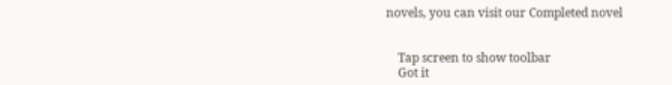novels, you can visit our Completed novel


    Tap screen to show toolbar
    Got it